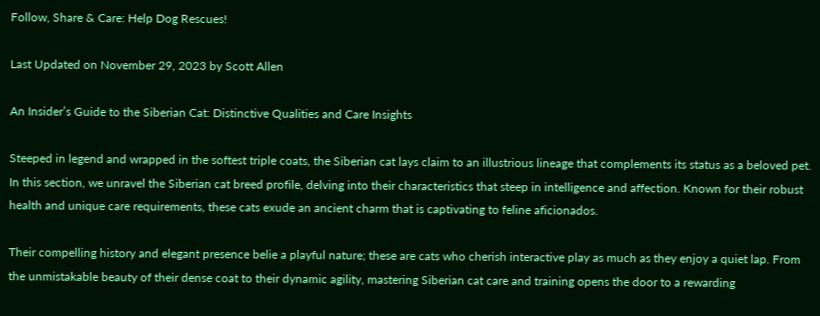Follow, Share & Care: Help Dog Rescues!

Last Updated on November 29, 2023 by Scott Allen

An Insider’s Guide to the Siberian Cat: Distinctive Qualities and Care Insights

Steeped in legend and wrapped in the softest triple coats, the Siberian cat lays claim to an illustrious lineage that complements its status as a beloved pet. In this section, we unravel the Siberian cat breed profile, delving into their characteristics that steep in intelligence and affection. Known for their robust health and unique care requirements, these cats exude an ancient charm that is captivating to feline aficionados.

Their compelling history and elegant presence belie a playful nature; these are cats who cherish interactive play as much as they enjoy a quiet lap. From the unmistakable beauty of their dense coat to their dynamic agility, mastering Siberian cat care and training opens the door to a rewarding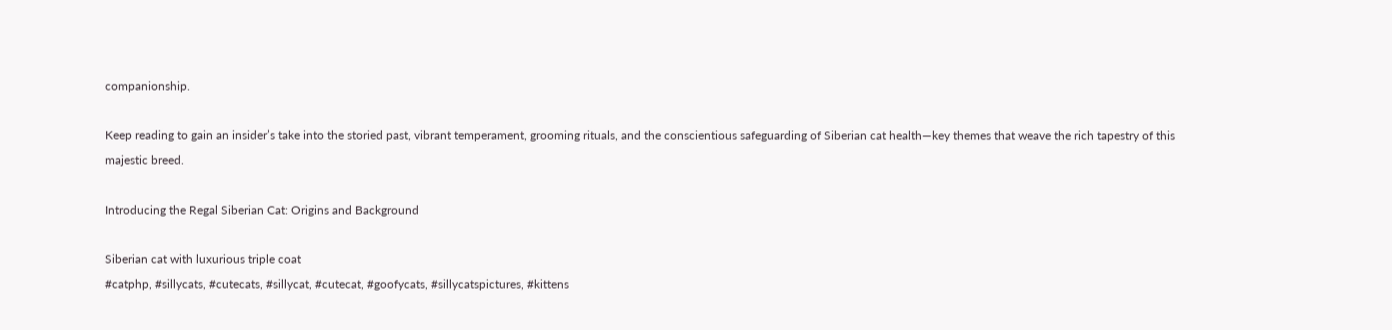companionship.

Keep reading to gain an insider’s take into the storied past, vibrant temperament, grooming rituals, and the conscientious safeguarding of Siberian cat health—key themes that weave the rich tapestry of this majestic breed.

Introducing the Regal Siberian Cat: Origins and Background

Siberian cat with luxurious triple coat
#catphp, #sillycats, #cutecats, #sillycat, #cutecat, #goofycats, #sillycatspictures, #kittens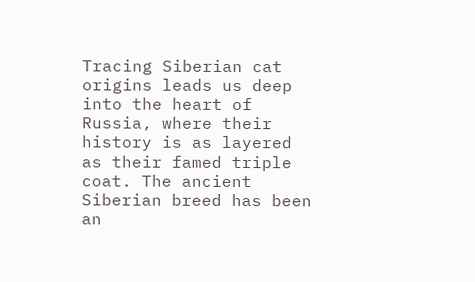Tracing Siberian cat origins leads us deep into the heart of Russia, where their history is as layered as their famed triple coat. The ancient Siberian breed has been an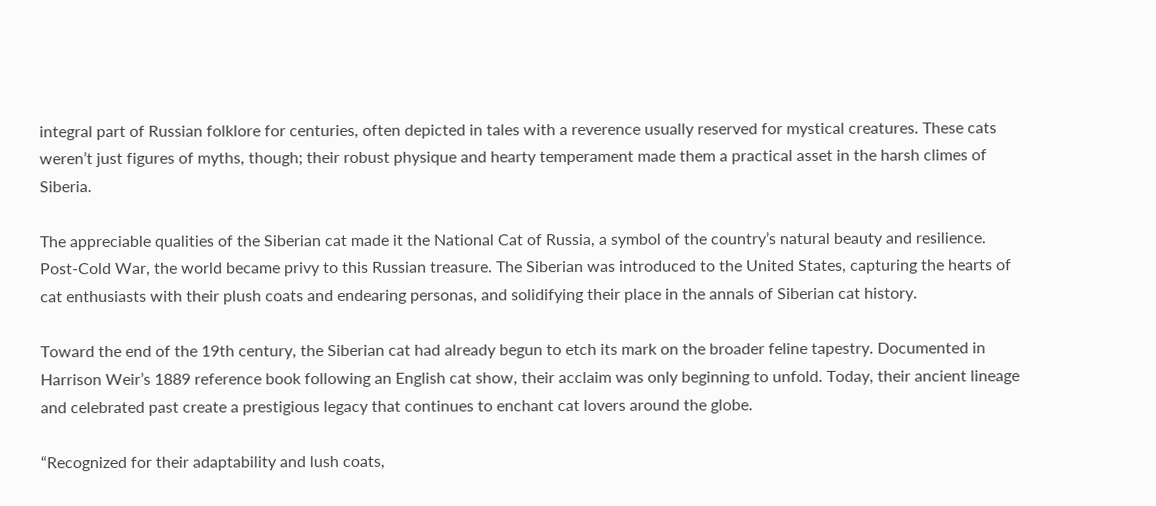integral part of Russian folklore for centuries, often depicted in tales with a reverence usually reserved for mystical creatures. These cats weren’t just figures of myths, though; their robust physique and hearty temperament made them a practical asset in the harsh climes of Siberia.

The appreciable qualities of the Siberian cat made it the National Cat of Russia, a symbol of the country’s natural beauty and resilience. Post-Cold War, the world became privy to this Russian treasure. The Siberian was introduced to the United States, capturing the hearts of cat enthusiasts with their plush coats and endearing personas, and solidifying their place in the annals of Siberian cat history.

Toward the end of the 19th century, the Siberian cat had already begun to etch its mark on the broader feline tapestry. Documented in Harrison Weir’s 1889 reference book following an English cat show, their acclaim was only beginning to unfold. Today, their ancient lineage and celebrated past create a prestigious legacy that continues to enchant cat lovers around the globe.

“Recognized for their adaptability and lush coats,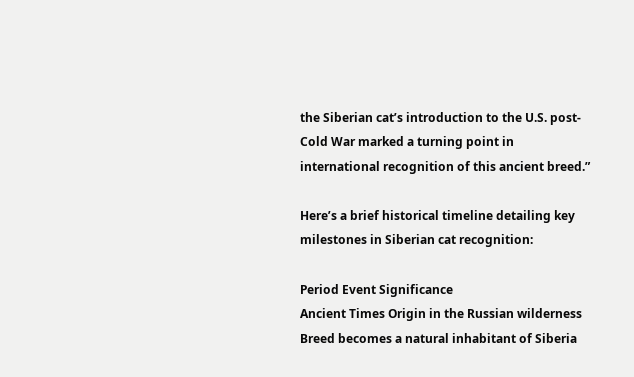the Siberian cat’s introduction to the U.S. post-Cold War marked a turning point in international recognition of this ancient breed.”

Here’s a brief historical timeline detailing key milestones in Siberian cat recognition:

Period Event Significance
Ancient Times Origin in the Russian wilderness Breed becomes a natural inhabitant of Siberia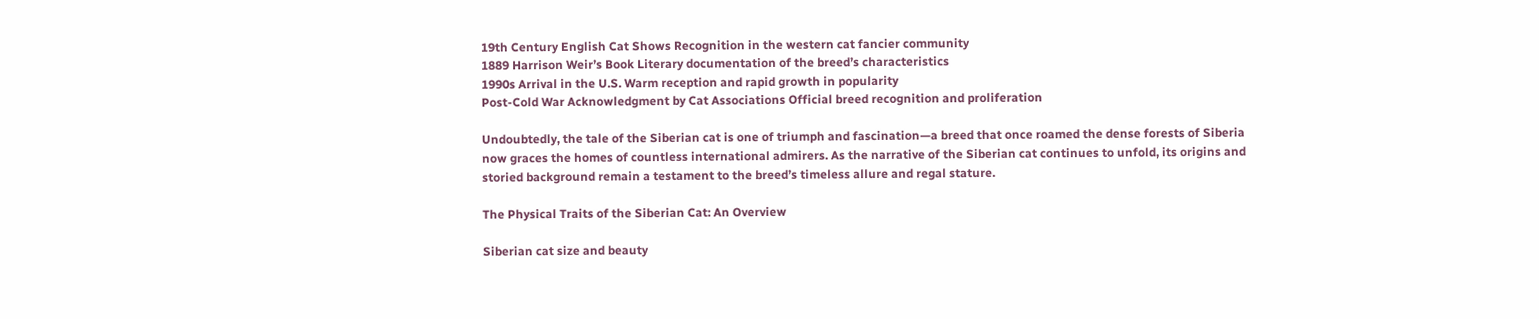19th Century English Cat Shows Recognition in the western cat fancier community
1889 Harrison Weir’s Book Literary documentation of the breed’s characteristics
1990s Arrival in the U.S. Warm reception and rapid growth in popularity
Post-Cold War Acknowledgment by Cat Associations Official breed recognition and proliferation

Undoubtedly, the tale of the Siberian cat is one of triumph and fascination—a breed that once roamed the dense forests of Siberia now graces the homes of countless international admirers. As the narrative of the Siberian cat continues to unfold, its origins and storied background remain a testament to the breed’s timeless allure and regal stature.

The Physical Traits of the Siberian Cat: An Overview

Siberian cat size and beauty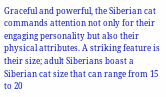Graceful and powerful, the Siberian cat commands attention not only for their engaging personality but also their physical attributes. A striking feature is their size; adult Siberians boast a Siberian cat size that can range from 15 to 20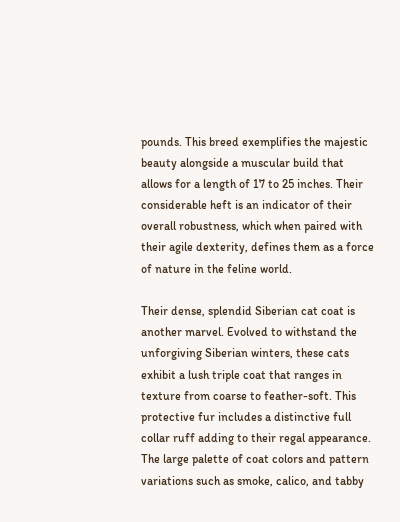pounds. This breed exemplifies the majestic beauty alongside a muscular build that allows for a length of 17 to 25 inches. Their considerable heft is an indicator of their overall robustness, which when paired with their agile dexterity, defines them as a force of nature in the feline world.

Their dense, splendid Siberian cat coat is another marvel. Evolved to withstand the unforgiving Siberian winters, these cats exhibit a lush triple coat that ranges in texture from coarse to feather-soft. This protective fur includes a distinctive full collar ruff adding to their regal appearance. The large palette of coat colors and pattern variations such as smoke, calico, and tabby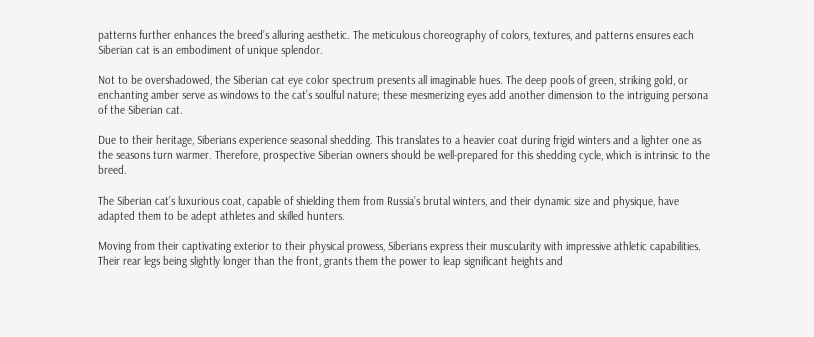patterns further enhances the breed’s alluring aesthetic. The meticulous choreography of colors, textures, and patterns ensures each Siberian cat is an embodiment of unique splendor.

Not to be overshadowed, the Siberian cat eye color spectrum presents all imaginable hues. The deep pools of green, striking gold, or enchanting amber serve as windows to the cat’s soulful nature; these mesmerizing eyes add another dimension to the intriguing persona of the Siberian cat.

Due to their heritage, Siberians experience seasonal shedding. This translates to a heavier coat during frigid winters and a lighter one as the seasons turn warmer. Therefore, prospective Siberian owners should be well-prepared for this shedding cycle, which is intrinsic to the breed.

The Siberian cat’s luxurious coat, capable of shielding them from Russia’s brutal winters, and their dynamic size and physique, have adapted them to be adept athletes and skilled hunters.

Moving from their captivating exterior to their physical prowess, Siberians express their muscularity with impressive athletic capabilities. Their rear legs being slightly longer than the front, grants them the power to leap significant heights and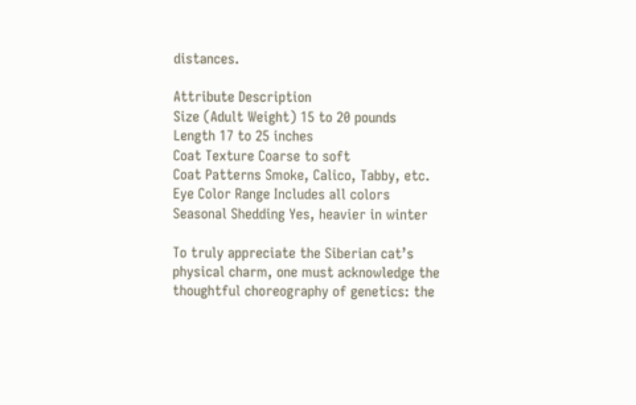distances.

Attribute Description
Size (Adult Weight) 15 to 20 pounds
Length 17 to 25 inches
Coat Texture Coarse to soft
Coat Patterns Smoke, Calico, Tabby, etc.
Eye Color Range Includes all colors
Seasonal Shedding Yes, heavier in winter

To truly appreciate the Siberian cat’s physical charm, one must acknowledge the thoughtful choreography of genetics: the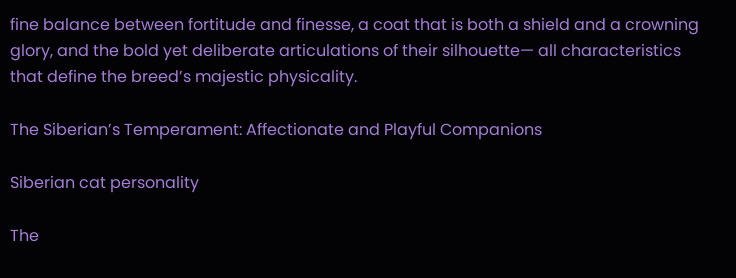fine balance between fortitude and finesse, a coat that is both a shield and a crowning glory, and the bold yet deliberate articulations of their silhouette— all characteristics that define the breed’s majestic physicality.

The Siberian’s Temperament: Affectionate and Playful Companions

Siberian cat personality

The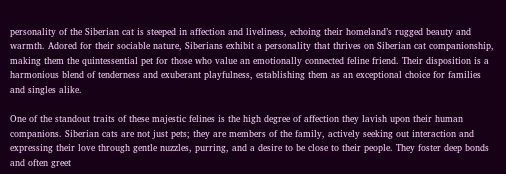personality of the Siberian cat is steeped in affection and liveliness, echoing their homeland’s rugged beauty and warmth. Adored for their sociable nature, Siberians exhibit a personality that thrives on Siberian cat companionship, making them the quintessential pet for those who value an emotionally connected feline friend. Their disposition is a harmonious blend of tenderness and exuberant playfulness, establishing them as an exceptional choice for families and singles alike.

One of the standout traits of these majestic felines is the high degree of affection they lavish upon their human companions. Siberian cats are not just pets; they are members of the family, actively seeking out interaction and expressing their love through gentle nuzzles, purring, and a desire to be close to their people. They foster deep bonds and often greet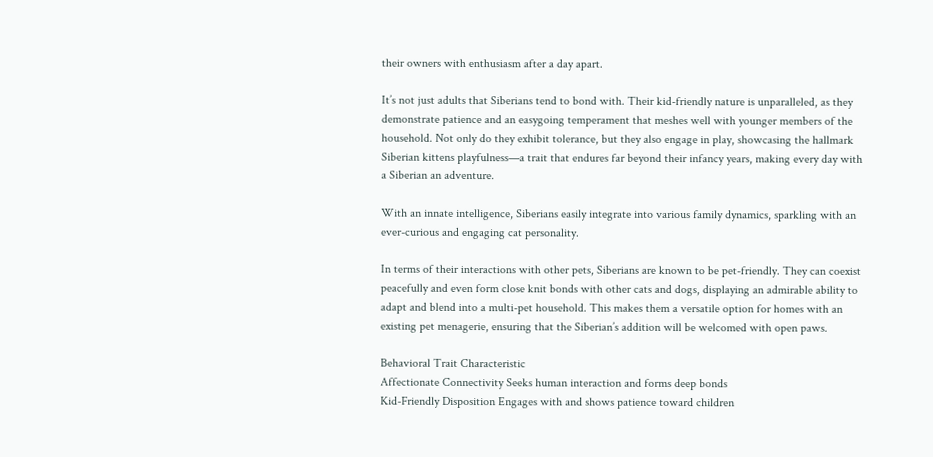their owners with enthusiasm after a day apart.

It’s not just adults that Siberians tend to bond with. Their kid-friendly nature is unparalleled, as they demonstrate patience and an easygoing temperament that meshes well with younger members of the household. Not only do they exhibit tolerance, but they also engage in play, showcasing the hallmark Siberian kittens playfulness—a trait that endures far beyond their infancy years, making every day with a Siberian an adventure.

With an innate intelligence, Siberians easily integrate into various family dynamics, sparkling with an ever-curious and engaging cat personality.

In terms of their interactions with other pets, Siberians are known to be pet-friendly. They can coexist peacefully and even form close knit bonds with other cats and dogs, displaying an admirable ability to adapt and blend into a multi-pet household. This makes them a versatile option for homes with an existing pet menagerie, ensuring that the Siberian’s addition will be welcomed with open paws.

Behavioral Trait Characteristic
Affectionate Connectivity Seeks human interaction and forms deep bonds
Kid-Friendly Disposition Engages with and shows patience toward children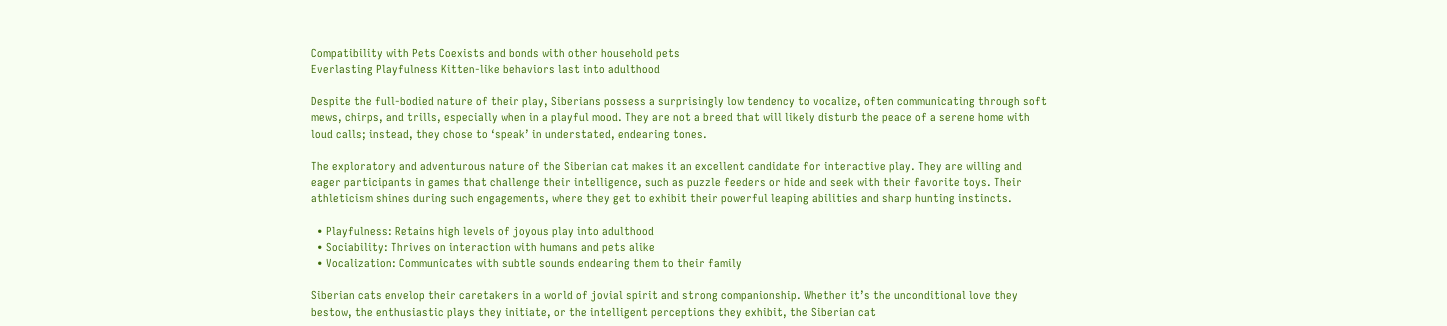Compatibility with Pets Coexists and bonds with other household pets
Everlasting Playfulness Kitten-like behaviors last into adulthood

Despite the full-bodied nature of their play, Siberians possess a surprisingly low tendency to vocalize, often communicating through soft mews, chirps, and trills, especially when in a playful mood. They are not a breed that will likely disturb the peace of a serene home with loud calls; instead, they chose to ‘speak’ in understated, endearing tones.

The exploratory and adventurous nature of the Siberian cat makes it an excellent candidate for interactive play. They are willing and eager participants in games that challenge their intelligence, such as puzzle feeders or hide and seek with their favorite toys. Their athleticism shines during such engagements, where they get to exhibit their powerful leaping abilities and sharp hunting instincts.

  • Playfulness: Retains high levels of joyous play into adulthood
  • Sociability: Thrives on interaction with humans and pets alike
  • Vocalization: Communicates with subtle sounds endearing them to their family

Siberian cats envelop their caretakers in a world of jovial spirit and strong companionship. Whether it’s the unconditional love they bestow, the enthusiastic plays they initiate, or the intelligent perceptions they exhibit, the Siberian cat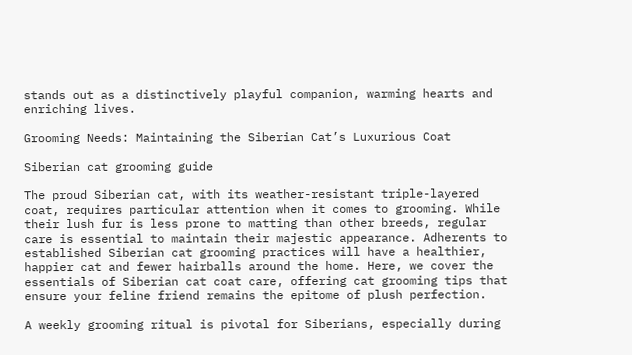stands out as a distinctively playful companion, warming hearts and enriching lives.

Grooming Needs: Maintaining the Siberian Cat’s Luxurious Coat

Siberian cat grooming guide

The proud Siberian cat, with its weather-resistant triple-layered coat, requires particular attention when it comes to grooming. While their lush fur is less prone to matting than other breeds, regular care is essential to maintain their majestic appearance. Adherents to established Siberian cat grooming practices will have a healthier, happier cat and fewer hairballs around the home. Here, we cover the essentials of Siberian cat coat care, offering cat grooming tips that ensure your feline friend remains the epitome of plush perfection.

A weekly grooming ritual is pivotal for Siberians, especially during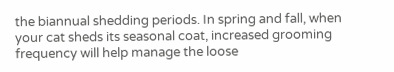the biannual shedding periods. In spring and fall, when your cat sheds its seasonal coat, increased grooming frequency will help manage the loose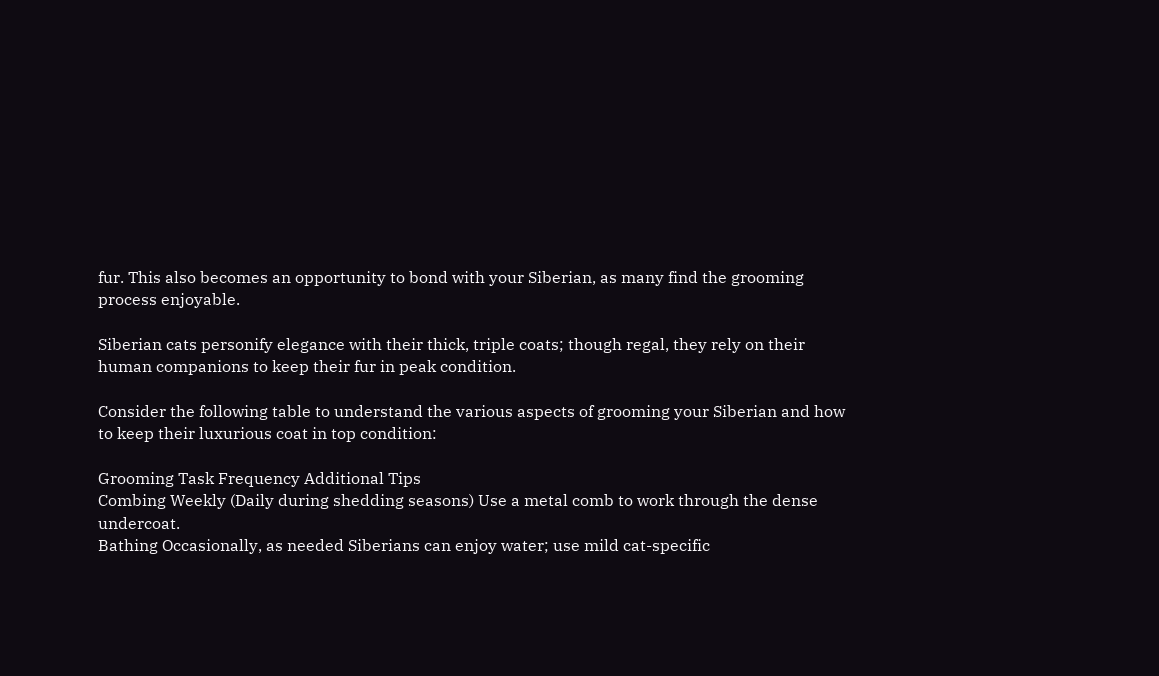fur. This also becomes an opportunity to bond with your Siberian, as many find the grooming process enjoyable.

Siberian cats personify elegance with their thick, triple coats; though regal, they rely on their human companions to keep their fur in peak condition.

Consider the following table to understand the various aspects of grooming your Siberian and how to keep their luxurious coat in top condition:

Grooming Task Frequency Additional Tips
Combing Weekly (Daily during shedding seasons) Use a metal comb to work through the dense undercoat.
Bathing Occasionally, as needed Siberians can enjoy water; use mild cat-specific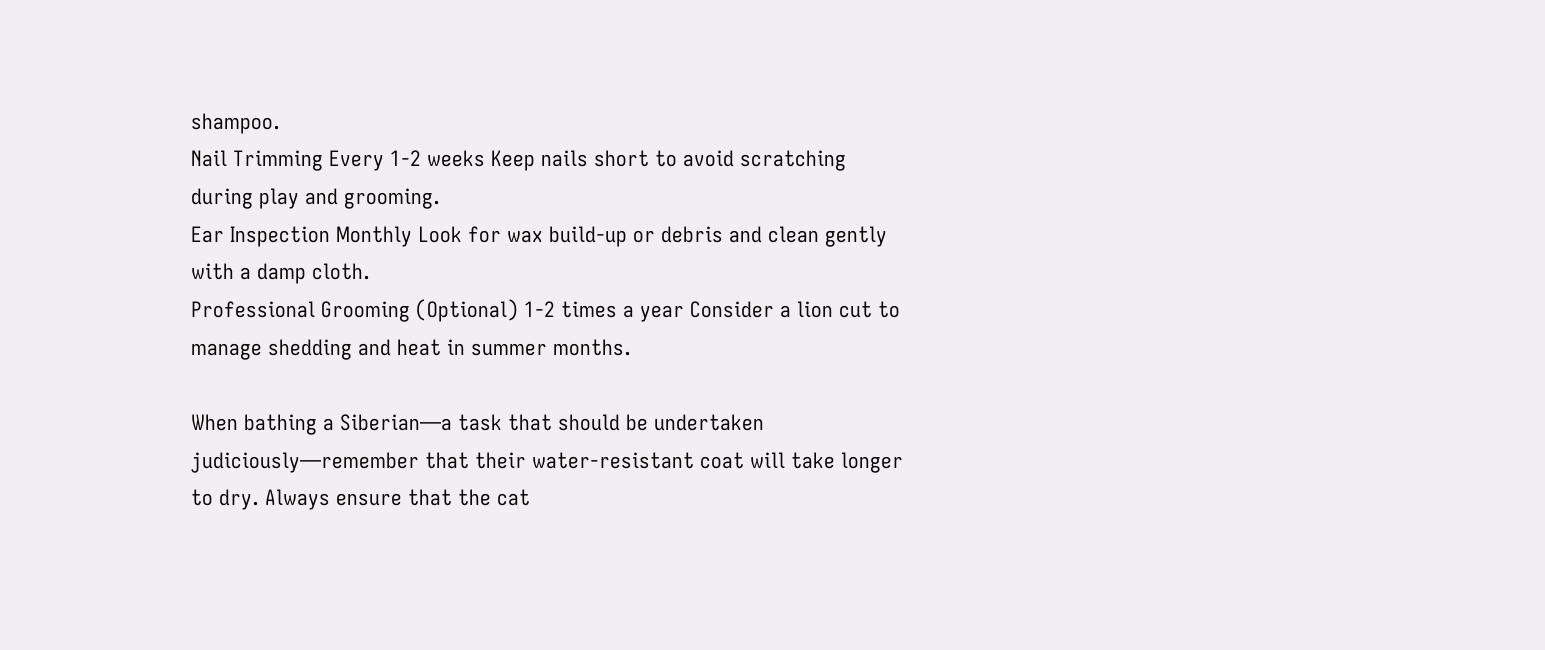shampoo.
Nail Trimming Every 1-2 weeks Keep nails short to avoid scratching during play and grooming.
Ear Inspection Monthly Look for wax build-up or debris and clean gently with a damp cloth.
Professional Grooming (Optional) 1-2 times a year Consider a lion cut to manage shedding and heat in summer months.

When bathing a Siberian—a task that should be undertaken judiciously—remember that their water-resistant coat will take longer to dry. Always ensure that the cat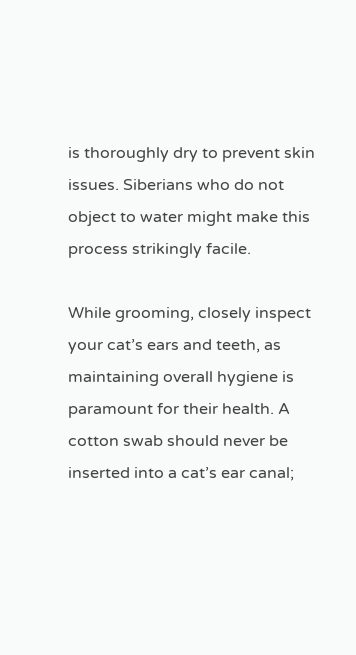is thoroughly dry to prevent skin issues. Siberians who do not object to water might make this process strikingly facile.

While grooming, closely inspect your cat’s ears and teeth, as maintaining overall hygiene is paramount for their health. A cotton swab should never be inserted into a cat’s ear canal;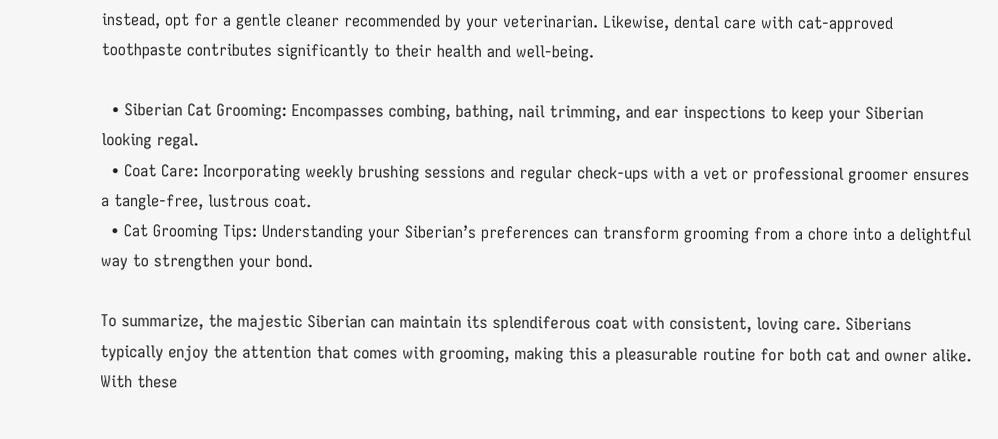instead, opt for a gentle cleaner recommended by your veterinarian. Likewise, dental care with cat-approved toothpaste contributes significantly to their health and well-being.

  • Siberian Cat Grooming: Encompasses combing, bathing, nail trimming, and ear inspections to keep your Siberian looking regal.
  • Coat Care: Incorporating weekly brushing sessions and regular check-ups with a vet or professional groomer ensures a tangle-free, lustrous coat.
  • Cat Grooming Tips: Understanding your Siberian’s preferences can transform grooming from a chore into a delightful way to strengthen your bond.

To summarize, the majestic Siberian can maintain its splendiferous coat with consistent, loving care. Siberians typically enjoy the attention that comes with grooming, making this a pleasurable routine for both cat and owner alike. With these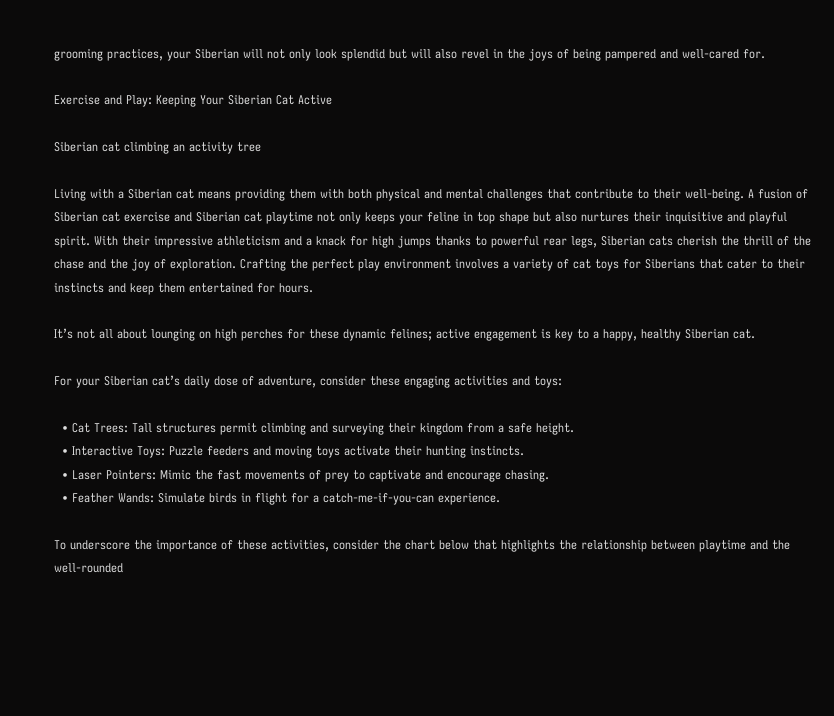grooming practices, your Siberian will not only look splendid but will also revel in the joys of being pampered and well-cared for.

Exercise and Play: Keeping Your Siberian Cat Active

Siberian cat climbing an activity tree

Living with a Siberian cat means providing them with both physical and mental challenges that contribute to their well-being. A fusion of Siberian cat exercise and Siberian cat playtime not only keeps your feline in top shape but also nurtures their inquisitive and playful spirit. With their impressive athleticism and a knack for high jumps thanks to powerful rear legs, Siberian cats cherish the thrill of the chase and the joy of exploration. Crafting the perfect play environment involves a variety of cat toys for Siberians that cater to their instincts and keep them entertained for hours.

It’s not all about lounging on high perches for these dynamic felines; active engagement is key to a happy, healthy Siberian cat.

For your Siberian cat’s daily dose of adventure, consider these engaging activities and toys:

  • Cat Trees: Tall structures permit climbing and surveying their kingdom from a safe height.
  • Interactive Toys: Puzzle feeders and moving toys activate their hunting instincts.
  • Laser Pointers: Mimic the fast movements of prey to captivate and encourage chasing.
  • Feather Wands: Simulate birds in flight for a catch-me-if-you-can experience.

To underscore the importance of these activities, consider the chart below that highlights the relationship between playtime and the well-rounded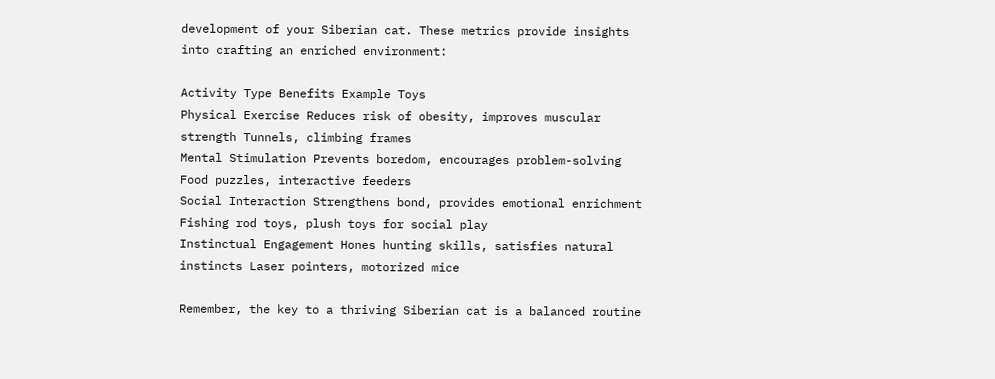development of your Siberian cat. These metrics provide insights into crafting an enriched environment:

Activity Type Benefits Example Toys
Physical Exercise Reduces risk of obesity, improves muscular strength Tunnels, climbing frames
Mental Stimulation Prevents boredom, encourages problem-solving Food puzzles, interactive feeders
Social Interaction Strengthens bond, provides emotional enrichment Fishing rod toys, plush toys for social play
Instinctual Engagement Hones hunting skills, satisfies natural instincts Laser pointers, motorized mice

Remember, the key to a thriving Siberian cat is a balanced routine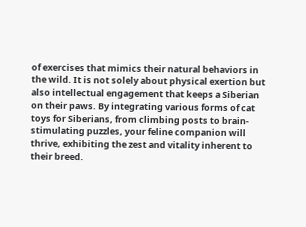of exercises that mimics their natural behaviors in the wild. It is not solely about physical exertion but also intellectual engagement that keeps a Siberian on their paws. By integrating various forms of cat toys for Siberians, from climbing posts to brain-stimulating puzzles, your feline companion will thrive, exhibiting the zest and vitality inherent to their breed.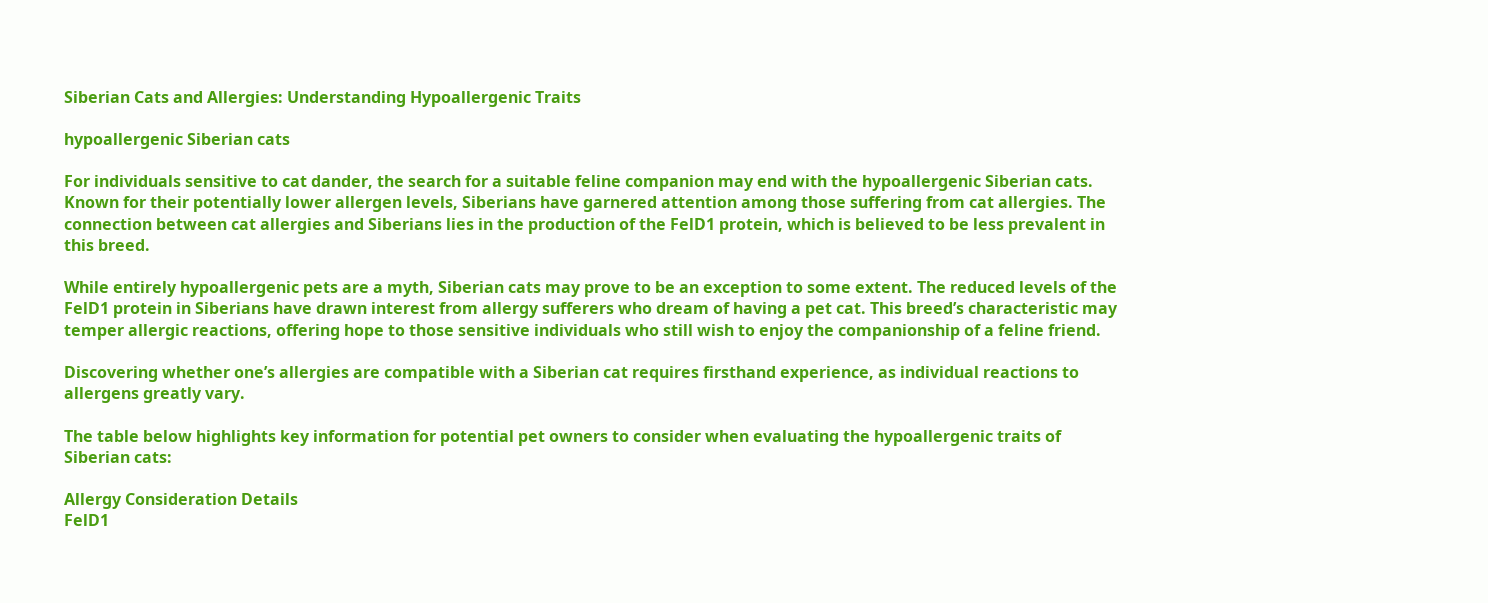Siberian Cats and Allergies: Understanding Hypoallergenic Traits

hypoallergenic Siberian cats

For individuals sensitive to cat dander, the search for a suitable feline companion may end with the hypoallergenic Siberian cats. Known for their potentially lower allergen levels, Siberians have garnered attention among those suffering from cat allergies. The connection between cat allergies and Siberians lies in the production of the FelD1 protein, which is believed to be less prevalent in this breed.

While entirely hypoallergenic pets are a myth, Siberian cats may prove to be an exception to some extent. The reduced levels of the FelD1 protein in Siberians have drawn interest from allergy sufferers who dream of having a pet cat. This breed’s characteristic may temper allergic reactions, offering hope to those sensitive individuals who still wish to enjoy the companionship of a feline friend.

Discovering whether one’s allergies are compatible with a Siberian cat requires firsthand experience, as individual reactions to allergens greatly vary.

The table below highlights key information for potential pet owners to consider when evaluating the hypoallergenic traits of Siberian cats:

Allergy Consideration Details
FelD1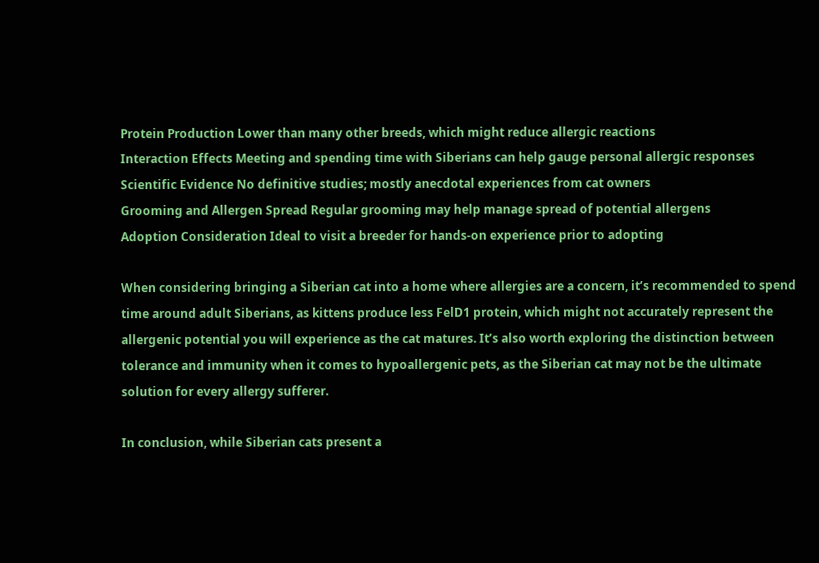Protein Production Lower than many other breeds, which might reduce allergic reactions
Interaction Effects Meeting and spending time with Siberians can help gauge personal allergic responses
Scientific Evidence No definitive studies; mostly anecdotal experiences from cat owners
Grooming and Allergen Spread Regular grooming may help manage spread of potential allergens
Adoption Consideration Ideal to visit a breeder for hands-on experience prior to adopting

When considering bringing a Siberian cat into a home where allergies are a concern, it’s recommended to spend time around adult Siberians, as kittens produce less FelD1 protein, which might not accurately represent the allergenic potential you will experience as the cat matures. It’s also worth exploring the distinction between tolerance and immunity when it comes to hypoallergenic pets, as the Siberian cat may not be the ultimate solution for every allergy sufferer.

In conclusion, while Siberian cats present a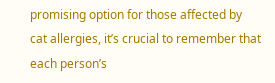promising option for those affected by cat allergies, it’s crucial to remember that each person’s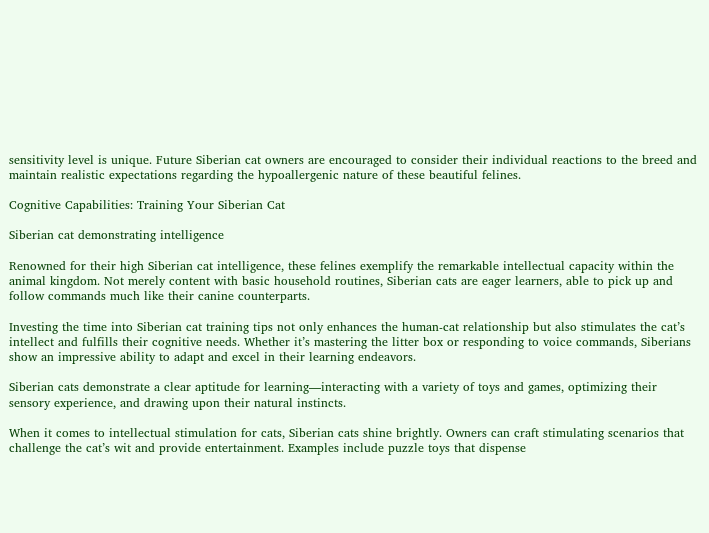sensitivity level is unique. Future Siberian cat owners are encouraged to consider their individual reactions to the breed and maintain realistic expectations regarding the hypoallergenic nature of these beautiful felines.

Cognitive Capabilities: Training Your Siberian Cat

Siberian cat demonstrating intelligence

Renowned for their high Siberian cat intelligence, these felines exemplify the remarkable intellectual capacity within the animal kingdom. Not merely content with basic household routines, Siberian cats are eager learners, able to pick up and follow commands much like their canine counterparts.

Investing the time into Siberian cat training tips not only enhances the human-cat relationship but also stimulates the cat’s intellect and fulfills their cognitive needs. Whether it’s mastering the litter box or responding to voice commands, Siberians show an impressive ability to adapt and excel in their learning endeavors.

Siberian cats demonstrate a clear aptitude for learning—interacting with a variety of toys and games, optimizing their sensory experience, and drawing upon their natural instincts.

When it comes to intellectual stimulation for cats, Siberian cats shine brightly. Owners can craft stimulating scenarios that challenge the cat’s wit and provide entertainment. Examples include puzzle toys that dispense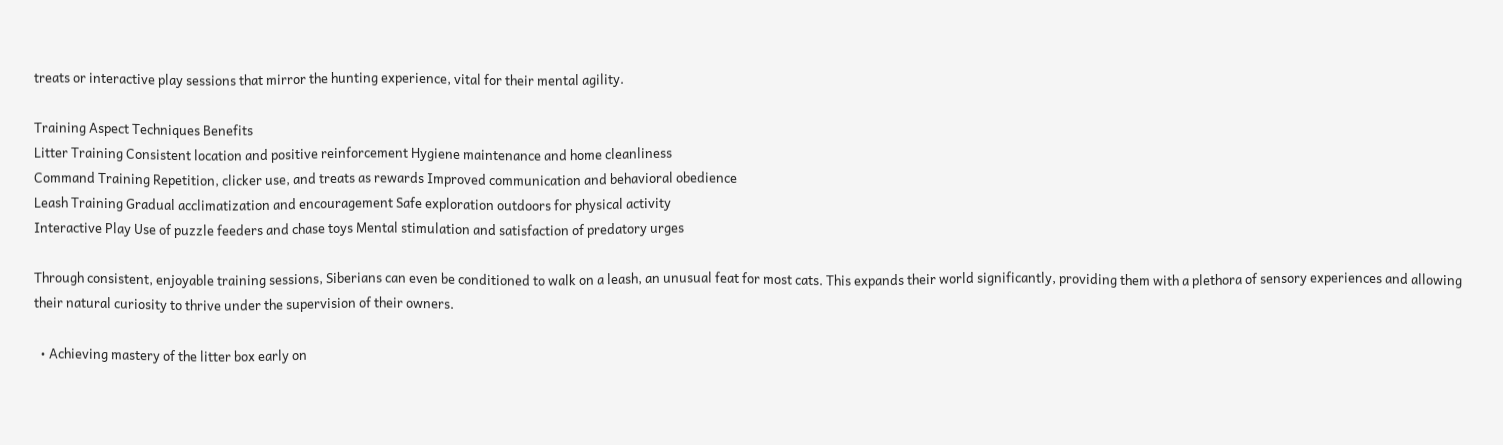treats or interactive play sessions that mirror the hunting experience, vital for their mental agility.

Training Aspect Techniques Benefits
Litter Training Consistent location and positive reinforcement Hygiene maintenance and home cleanliness
Command Training Repetition, clicker use, and treats as rewards Improved communication and behavioral obedience
Leash Training Gradual acclimatization and encouragement Safe exploration outdoors for physical activity
Interactive Play Use of puzzle feeders and chase toys Mental stimulation and satisfaction of predatory urges

Through consistent, enjoyable training sessions, Siberians can even be conditioned to walk on a leash, an unusual feat for most cats. This expands their world significantly, providing them with a plethora of sensory experiences and allowing their natural curiosity to thrive under the supervision of their owners.

  • Achieving mastery of the litter box early on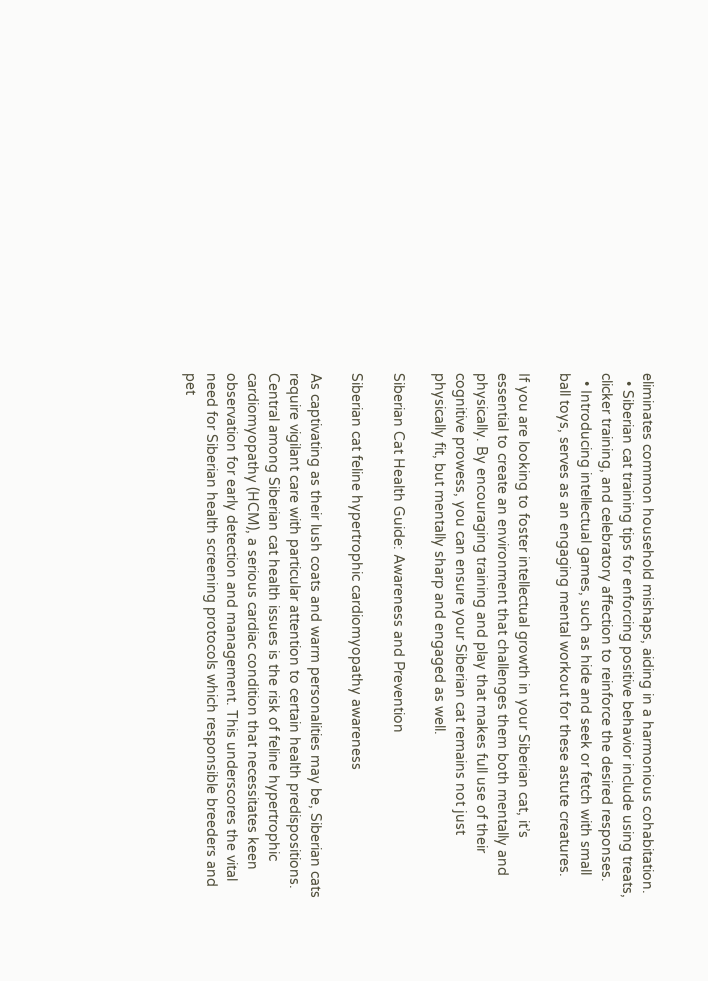eliminates common household mishaps, aiding in a harmonious cohabitation.
  • Siberian cat training tips for enforcing positive behavior include using treats, clicker training, and celebratory affection to reinforce the desired responses.
  • Introducing intellectual games, such as hide and seek or fetch with small ball toys, serves as an engaging mental workout for these astute creatures.

If you are looking to foster intellectual growth in your Siberian cat, it’s essential to create an environment that challenges them both mentally and physically. By encouraging training and play that makes full use of their cognitive prowess, you can ensure your Siberian cat remains not just physically fit, but mentally sharp and engaged as well.

Siberian Cat Health Guide: Awareness and Prevention

Siberian cat feline hypertrophic cardiomyopathy awareness

As captivating as their lush coats and warm personalities may be, Siberian cats require vigilant care with particular attention to certain health predispositions. Central among Siberian cat health issues is the risk of feline hypertrophic cardiomyopathy (HCM), a serious cardiac condition that necessitates keen observation for early detection and management. This underscores the vital need for Siberian health screening protocols which responsible breeders and pet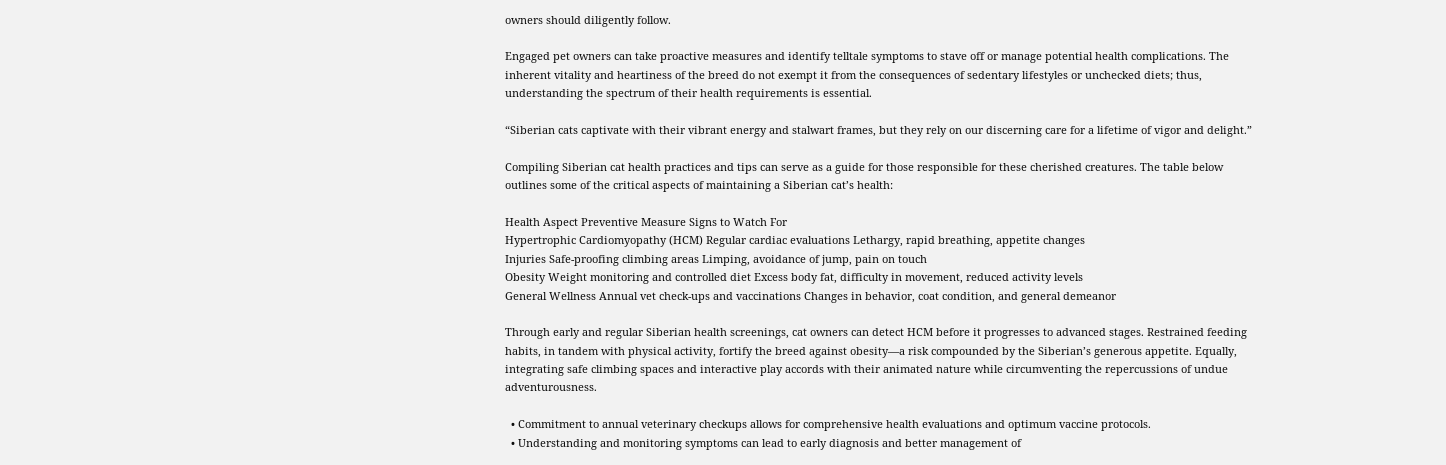owners should diligently follow.

Engaged pet owners can take proactive measures and identify telltale symptoms to stave off or manage potential health complications. The inherent vitality and heartiness of the breed do not exempt it from the consequences of sedentary lifestyles or unchecked diets; thus, understanding the spectrum of their health requirements is essential.

“Siberian cats captivate with their vibrant energy and stalwart frames, but they rely on our discerning care for a lifetime of vigor and delight.”

Compiling Siberian cat health practices and tips can serve as a guide for those responsible for these cherished creatures. The table below outlines some of the critical aspects of maintaining a Siberian cat’s health:

Health Aspect Preventive Measure Signs to Watch For
Hypertrophic Cardiomyopathy (HCM) Regular cardiac evaluations Lethargy, rapid breathing, appetite changes
Injuries Safe-proofing climbing areas Limping, avoidance of jump, pain on touch
Obesity Weight monitoring and controlled diet Excess body fat, difficulty in movement, reduced activity levels
General Wellness Annual vet check-ups and vaccinations Changes in behavior, coat condition, and general demeanor

Through early and regular Siberian health screenings, cat owners can detect HCM before it progresses to advanced stages. Restrained feeding habits, in tandem with physical activity, fortify the breed against obesity—a risk compounded by the Siberian’s generous appetite. Equally, integrating safe climbing spaces and interactive play accords with their animated nature while circumventing the repercussions of undue adventurousness.

  • Commitment to annual veterinary checkups allows for comprehensive health evaluations and optimum vaccine protocols.
  • Understanding and monitoring symptoms can lead to early diagnosis and better management of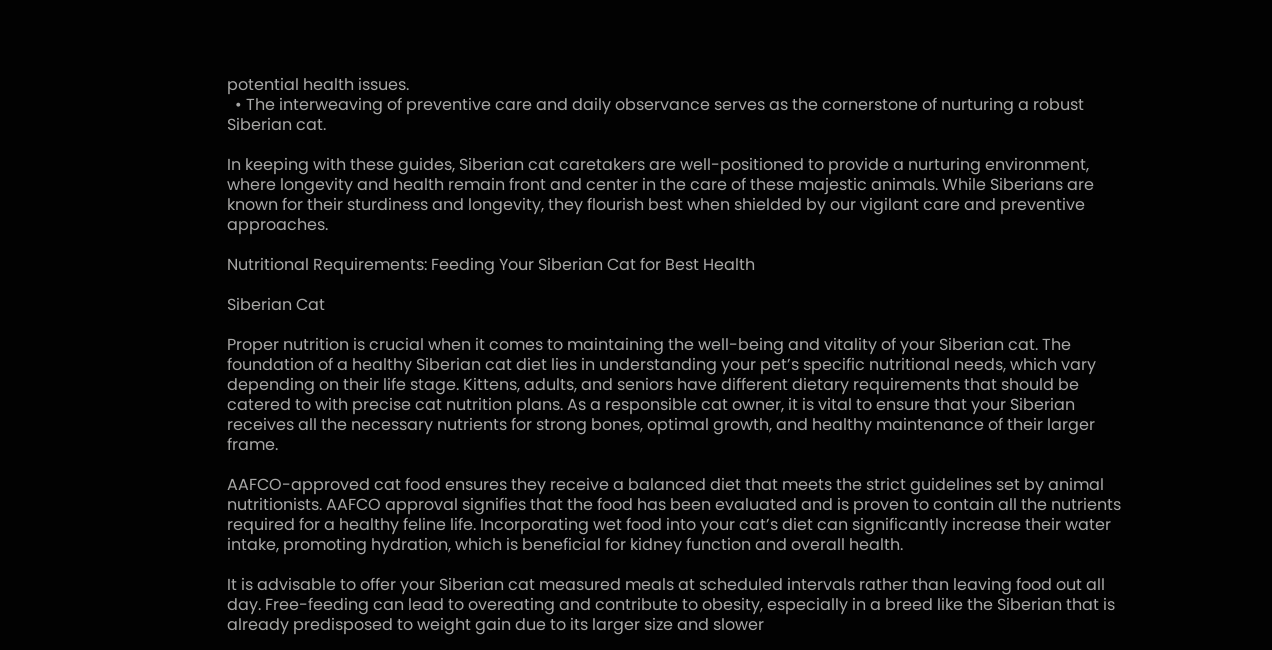potential health issues.
  • The interweaving of preventive care and daily observance serves as the cornerstone of nurturing a robust Siberian cat.

In keeping with these guides, Siberian cat caretakers are well-positioned to provide a nurturing environment, where longevity and health remain front and center in the care of these majestic animals. While Siberians are known for their sturdiness and longevity, they flourish best when shielded by our vigilant care and preventive approaches.

Nutritional Requirements: Feeding Your Siberian Cat for Best Health

Siberian Cat

Proper nutrition is crucial when it comes to maintaining the well-being and vitality of your Siberian cat. The foundation of a healthy Siberian cat diet lies in understanding your pet’s specific nutritional needs, which vary depending on their life stage. Kittens, adults, and seniors have different dietary requirements that should be catered to with precise cat nutrition plans. As a responsible cat owner, it is vital to ensure that your Siberian receives all the necessary nutrients for strong bones, optimal growth, and healthy maintenance of their larger frame.

AAFCO-approved cat food ensures they receive a balanced diet that meets the strict guidelines set by animal nutritionists. AAFCO approval signifies that the food has been evaluated and is proven to contain all the nutrients required for a healthy feline life. Incorporating wet food into your cat’s diet can significantly increase their water intake, promoting hydration, which is beneficial for kidney function and overall health.

It is advisable to offer your Siberian cat measured meals at scheduled intervals rather than leaving food out all day. Free-feeding can lead to overeating and contribute to obesity, especially in a breed like the Siberian that is already predisposed to weight gain due to its larger size and slower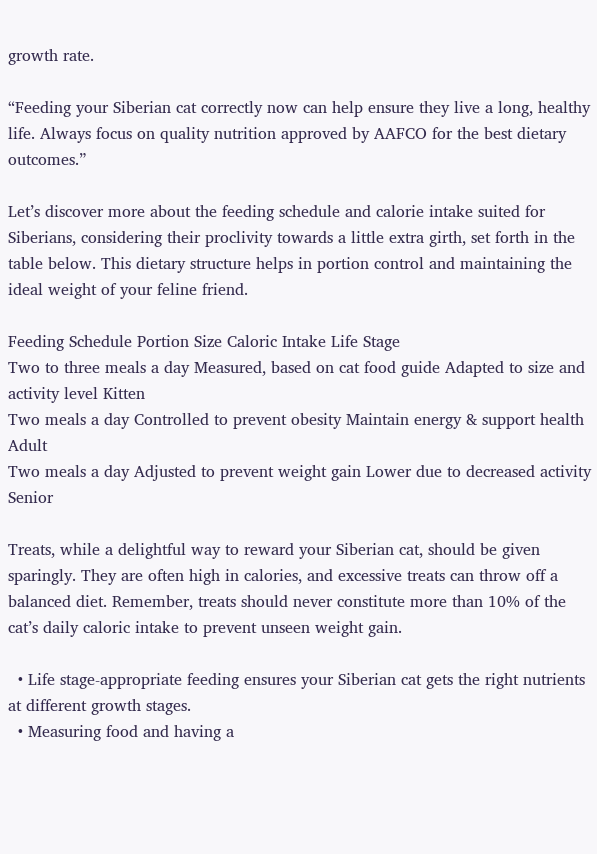growth rate.

“Feeding your Siberian cat correctly now can help ensure they live a long, healthy life. Always focus on quality nutrition approved by AAFCO for the best dietary outcomes.”

Let’s discover more about the feeding schedule and calorie intake suited for Siberians, considering their proclivity towards a little extra girth, set forth in the table below. This dietary structure helps in portion control and maintaining the ideal weight of your feline friend.

Feeding Schedule Portion Size Caloric Intake Life Stage
Two to three meals a day Measured, based on cat food guide Adapted to size and activity level Kitten
Two meals a day Controlled to prevent obesity Maintain energy & support health Adult
Two meals a day Adjusted to prevent weight gain Lower due to decreased activity Senior

Treats, while a delightful way to reward your Siberian cat, should be given sparingly. They are often high in calories, and excessive treats can throw off a balanced diet. Remember, treats should never constitute more than 10% of the cat’s daily caloric intake to prevent unseen weight gain.

  • Life stage-appropriate feeding ensures your Siberian cat gets the right nutrients at different growth stages.
  • Measuring food and having a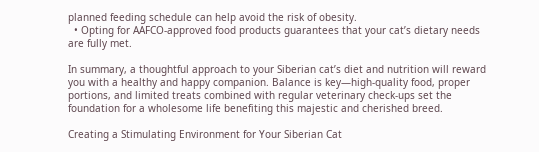planned feeding schedule can help avoid the risk of obesity.
  • Opting for AAFCO-approved food products guarantees that your cat’s dietary needs are fully met.

In summary, a thoughtful approach to your Siberian cat’s diet and nutrition will reward you with a healthy and happy companion. Balance is key—high-quality food, proper portions, and limited treats combined with regular veterinary check-ups set the foundation for a wholesome life benefiting this majestic and cherished breed.

Creating a Stimulating Environment for Your Siberian Cat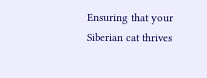Ensuring that your Siberian cat thrives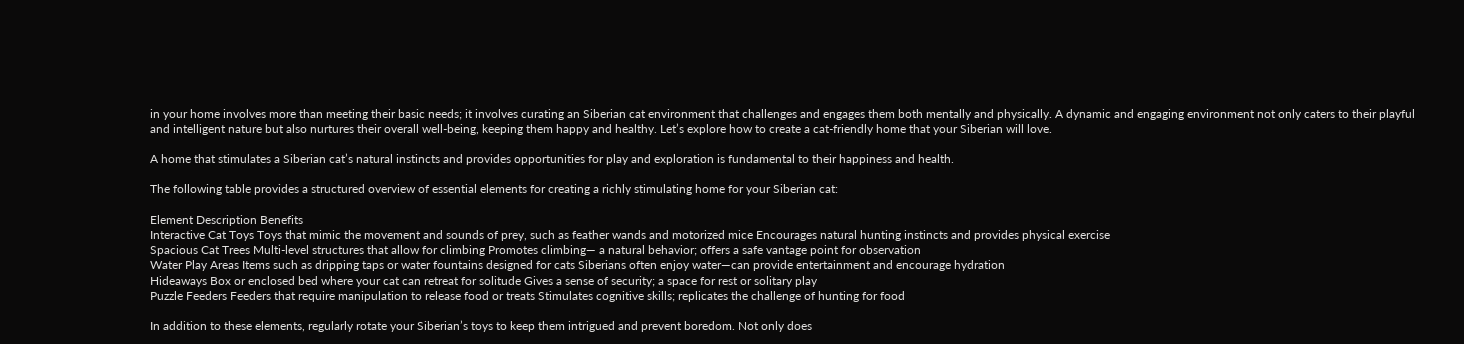in your home involves more than meeting their basic needs; it involves curating an Siberian cat environment that challenges and engages them both mentally and physically. A dynamic and engaging environment not only caters to their playful and intelligent nature but also nurtures their overall well-being, keeping them happy and healthy. Let’s explore how to create a cat-friendly home that your Siberian will love.

A home that stimulates a Siberian cat’s natural instincts and provides opportunities for play and exploration is fundamental to their happiness and health.

The following table provides a structured overview of essential elements for creating a richly stimulating home for your Siberian cat:

Element Description Benefits
Interactive Cat Toys Toys that mimic the movement and sounds of prey, such as feather wands and motorized mice Encourages natural hunting instincts and provides physical exercise
Spacious Cat Trees Multi-level structures that allow for climbing Promotes climbing— a natural behavior; offers a safe vantage point for observation
Water Play Areas Items such as dripping taps or water fountains designed for cats Siberians often enjoy water—can provide entertainment and encourage hydration
Hideaways Box or enclosed bed where your cat can retreat for solitude Gives a sense of security; a space for rest or solitary play
Puzzle Feeders Feeders that require manipulation to release food or treats Stimulates cognitive skills; replicates the challenge of hunting for food

In addition to these elements, regularly rotate your Siberian’s toys to keep them intrigued and prevent boredom. Not only does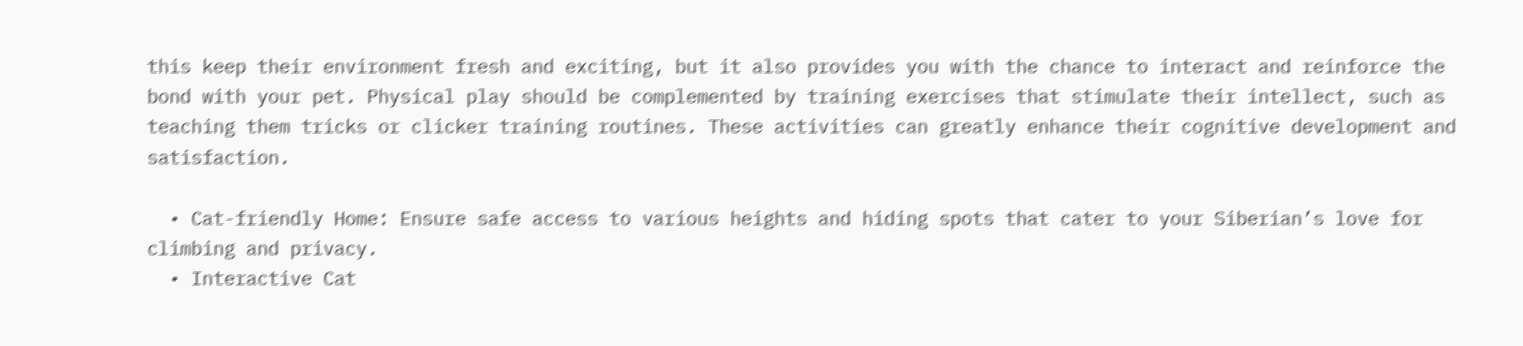this keep their environment fresh and exciting, but it also provides you with the chance to interact and reinforce the bond with your pet. Physical play should be complemented by training exercises that stimulate their intellect, such as teaching them tricks or clicker training routines. These activities can greatly enhance their cognitive development and satisfaction.

  • Cat-friendly Home: Ensure safe access to various heights and hiding spots that cater to your Siberian’s love for climbing and privacy.
  • Interactive Cat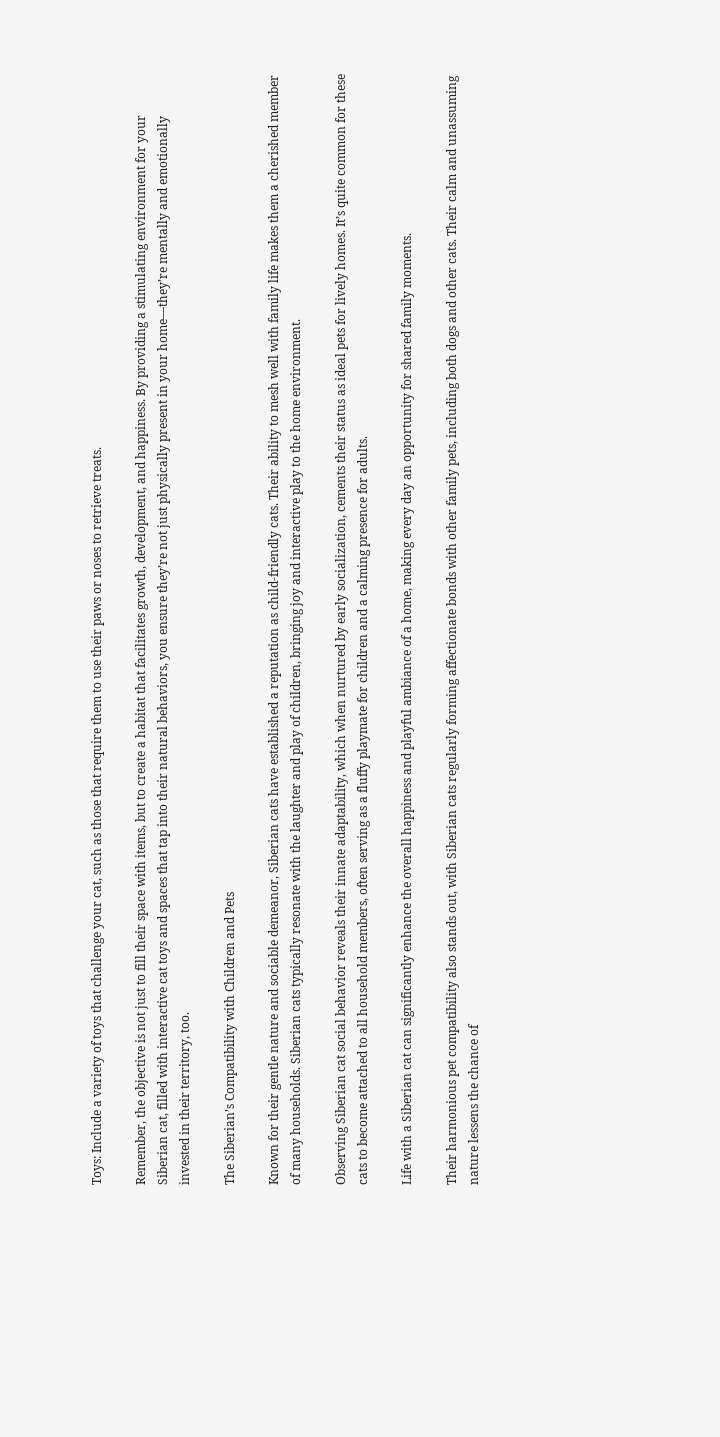Toys: Include a variety of toys that challenge your cat, such as those that require them to use their paws or noses to retrieve treats.

Remember, the objective is not just to fill their space with items, but to create a habitat that facilitates growth, development, and happiness. By providing a stimulating environment for your Siberian cat, filled with interactive cat toys and spaces that tap into their natural behaviors, you ensure they’re not just physically present in your home—they’re mentally and emotionally invested in their territory, too.

The Siberian’s Compatibility with Children and Pets

Known for their gentle nature and sociable demeanor, Siberian cats have established a reputation as child-friendly cats. Their ability to mesh well with family life makes them a cherished member of many households. Siberian cats typically resonate with the laughter and play of children, bringing joy and interactive play to the home environment.

Observing Siberian cat social behavior reveals their innate adaptability, which when nurtured by early socialization, cements their status as ideal pets for lively homes. It’s quite common for these cats to become attached to all household members, often serving as a fluffy playmate for children and a calming presence for adults.

Life with a Siberian cat can significantly enhance the overall happiness and playful ambiance of a home, making every day an opportunity for shared family moments.

Their harmonious pet compatibility also stands out, with Siberian cats regularly forming affectionate bonds with other family pets, including both dogs and other cats. Their calm and unassuming nature lessens the chance of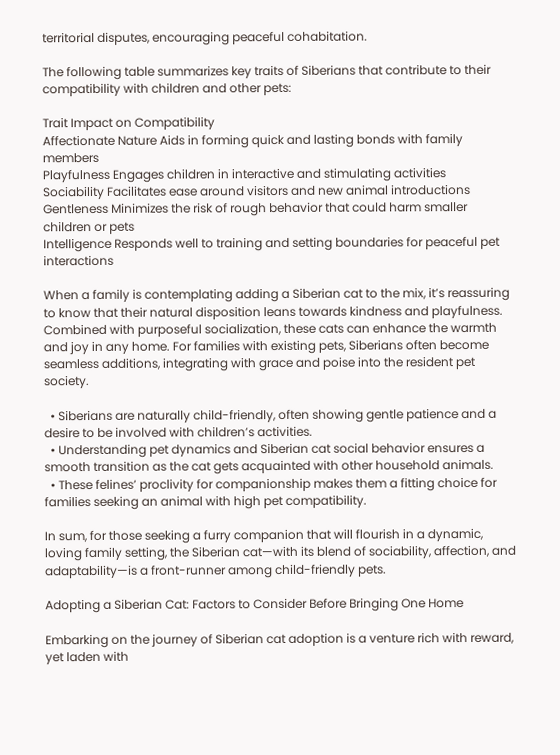territorial disputes, encouraging peaceful cohabitation.

The following table summarizes key traits of Siberians that contribute to their compatibility with children and other pets:

Trait Impact on Compatibility
Affectionate Nature Aids in forming quick and lasting bonds with family members
Playfulness Engages children in interactive and stimulating activities
Sociability Facilitates ease around visitors and new animal introductions
Gentleness Minimizes the risk of rough behavior that could harm smaller children or pets
Intelligence Responds well to training and setting boundaries for peaceful pet interactions

When a family is contemplating adding a Siberian cat to the mix, it’s reassuring to know that their natural disposition leans towards kindness and playfulness. Combined with purposeful socialization, these cats can enhance the warmth and joy in any home. For families with existing pets, Siberians often become seamless additions, integrating with grace and poise into the resident pet society.

  • Siberians are naturally child-friendly, often showing gentle patience and a desire to be involved with children’s activities.
  • Understanding pet dynamics and Siberian cat social behavior ensures a smooth transition as the cat gets acquainted with other household animals.
  • These felines’ proclivity for companionship makes them a fitting choice for families seeking an animal with high pet compatibility.

In sum, for those seeking a furry companion that will flourish in a dynamic, loving family setting, the Siberian cat—with its blend of sociability, affection, and adaptability—is a front-runner among child-friendly pets.

Adopting a Siberian Cat: Factors to Consider Before Bringing One Home

Embarking on the journey of Siberian cat adoption is a venture rich with reward, yet laden with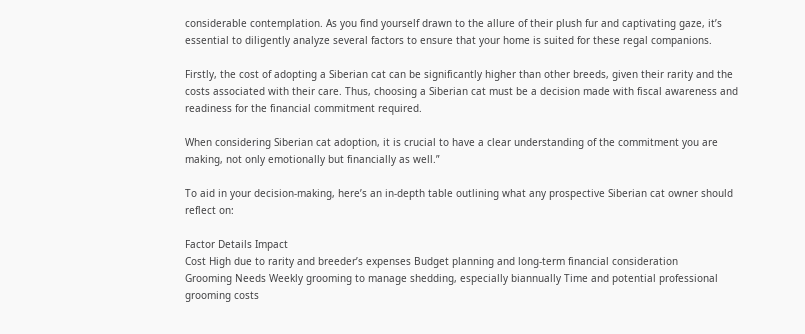considerable contemplation. As you find yourself drawn to the allure of their plush fur and captivating gaze, it’s essential to diligently analyze several factors to ensure that your home is suited for these regal companions.

Firstly, the cost of adopting a Siberian cat can be significantly higher than other breeds, given their rarity and the costs associated with their care. Thus, choosing a Siberian cat must be a decision made with fiscal awareness and readiness for the financial commitment required.

When considering Siberian cat adoption, it is crucial to have a clear understanding of the commitment you are making, not only emotionally but financially as well.”

To aid in your decision-making, here’s an in-depth table outlining what any prospective Siberian cat owner should reflect on:

Factor Details Impact
Cost High due to rarity and breeder’s expenses Budget planning and long-term financial consideration
Grooming Needs Weekly grooming to manage shedding, especially biannually Time and potential professional grooming costs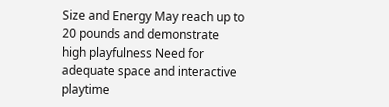Size and Energy May reach up to 20 pounds and demonstrate high playfulness Need for adequate space and interactive playtime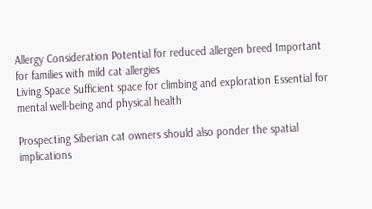Allergy Consideration Potential for reduced allergen breed Important for families with mild cat allergies
Living Space Sufficient space for climbing and exploration Essential for mental well-being and physical health

Prospecting Siberian cat owners should also ponder the spatial implications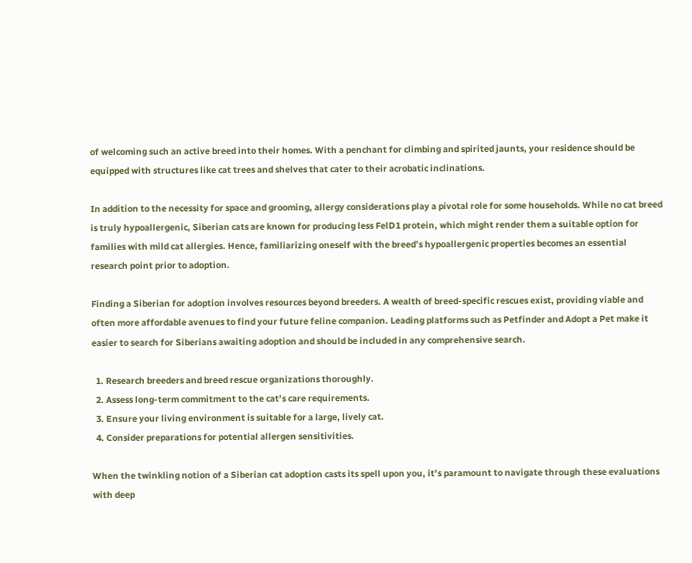of welcoming such an active breed into their homes. With a penchant for climbing and spirited jaunts, your residence should be equipped with structures like cat trees and shelves that cater to their acrobatic inclinations.

In addition to the necessity for space and grooming, allergy considerations play a pivotal role for some households. While no cat breed is truly hypoallergenic, Siberian cats are known for producing less FelD1 protein, which might render them a suitable option for families with mild cat allergies. Hence, familiarizing oneself with the breed’s hypoallergenic properties becomes an essential research point prior to adoption.

Finding a Siberian for adoption involves resources beyond breeders. A wealth of breed-specific rescues exist, providing viable and often more affordable avenues to find your future feline companion. Leading platforms such as Petfinder and Adopt a Pet make it easier to search for Siberians awaiting adoption and should be included in any comprehensive search.

  1. Research breeders and breed rescue organizations thoroughly.
  2. Assess long-term commitment to the cat’s care requirements.
  3. Ensure your living environment is suitable for a large, lively cat.
  4. Consider preparations for potential allergen sensitivities.

When the twinkling notion of a Siberian cat adoption casts its spell upon you, it’s paramount to navigate through these evaluations with deep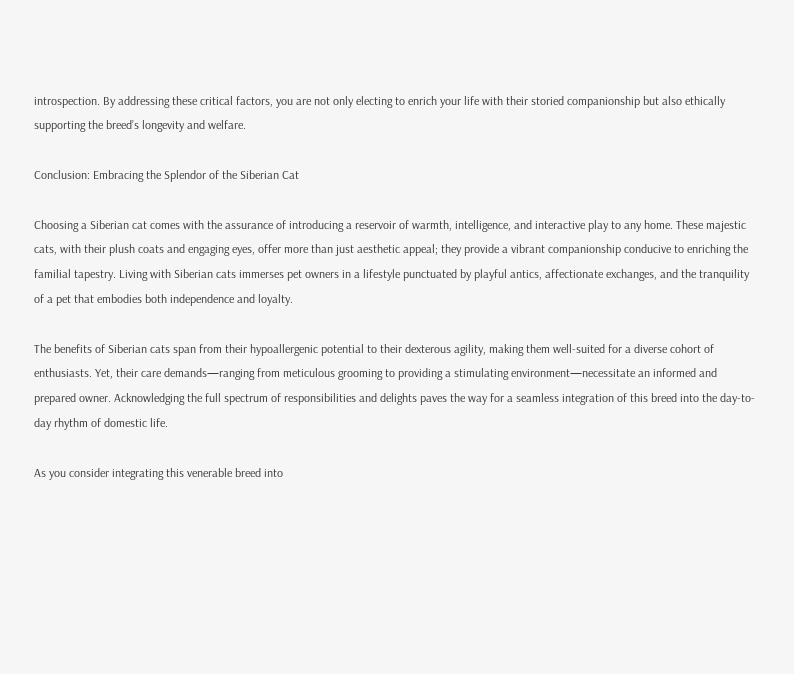introspection. By addressing these critical factors, you are not only electing to enrich your life with their storied companionship but also ethically supporting the breed’s longevity and welfare.

Conclusion: Embracing the Splendor of the Siberian Cat

Choosing a Siberian cat comes with the assurance of introducing a reservoir of warmth, intelligence, and interactive play to any home. These majestic cats, with their plush coats and engaging eyes, offer more than just aesthetic appeal; they provide a vibrant companionship conducive to enriching the familial tapestry. Living with Siberian cats immerses pet owners in a lifestyle punctuated by playful antics, affectionate exchanges, and the tranquility of a pet that embodies both independence and loyalty.

The benefits of Siberian cats span from their hypoallergenic potential to their dexterous agility, making them well-suited for a diverse cohort of enthusiasts. Yet, their care demands—ranging from meticulous grooming to providing a stimulating environment—necessitate an informed and prepared owner. Acknowledging the full spectrum of responsibilities and delights paves the way for a seamless integration of this breed into the day-to-day rhythm of domestic life.

As you consider integrating this venerable breed into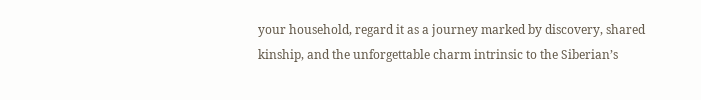your household, regard it as a journey marked by discovery, shared kinship, and the unforgettable charm intrinsic to the Siberian’s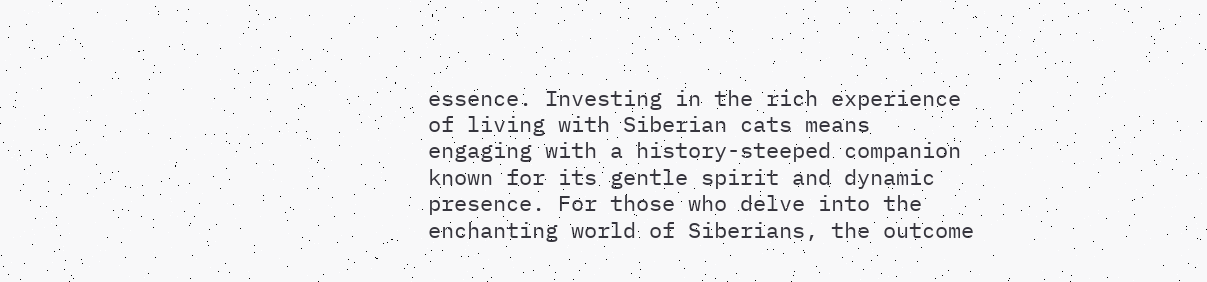essence. Investing in the rich experience of living with Siberian cats means engaging with a history-steeped companion known for its gentle spirit and dynamic presence. For those who delve into the enchanting world of Siberians, the outcome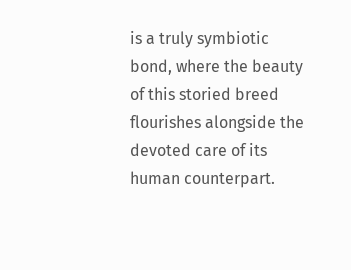is a truly symbiotic bond, where the beauty of this storied breed flourishes alongside the devoted care of its human counterpart.